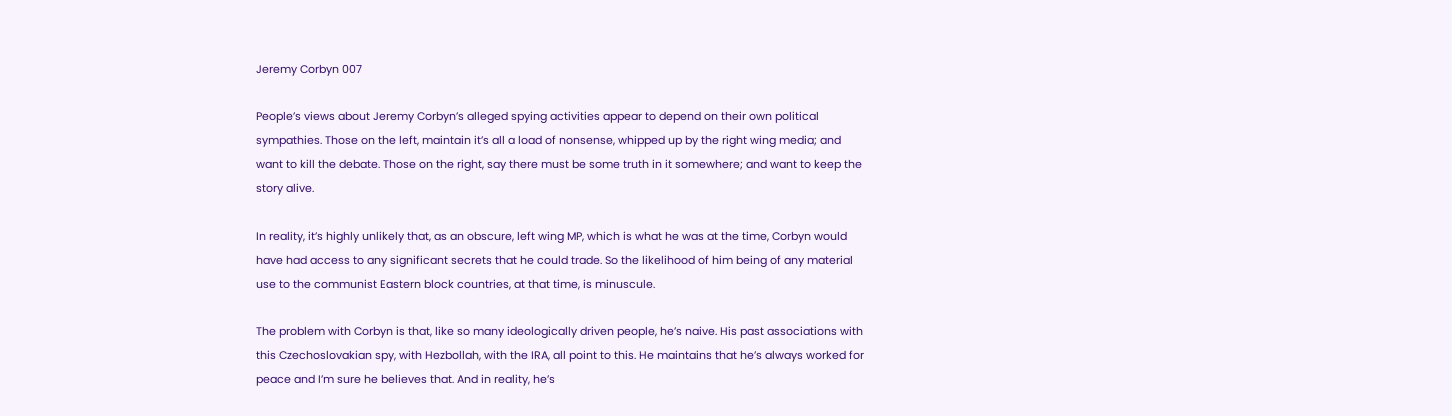Jeremy Corbyn 007

People’s views about Jeremy Corbyn’s alleged spying activities appear to depend on their own political sympathies. Those on the left, maintain it’s all a load of nonsense, whipped up by the right wing media; and want to kill the debate. Those on the right, say there must be some truth in it somewhere; and want to keep the story alive.

In reality, it’s highly unlikely that, as an obscure, left wing MP, which is what he was at the time, Corbyn would have had access to any significant secrets that he could trade. So the likelihood of him being of any material use to the communist Eastern block countries, at that time, is minuscule.

The problem with Corbyn is that, like so many ideologically driven people, he’s naive. His past associations with this Czechoslovakian spy, with Hezbollah, with the IRA, all point to this. He maintains that he’s always worked for peace and I’m sure he believes that. And in reality, he’s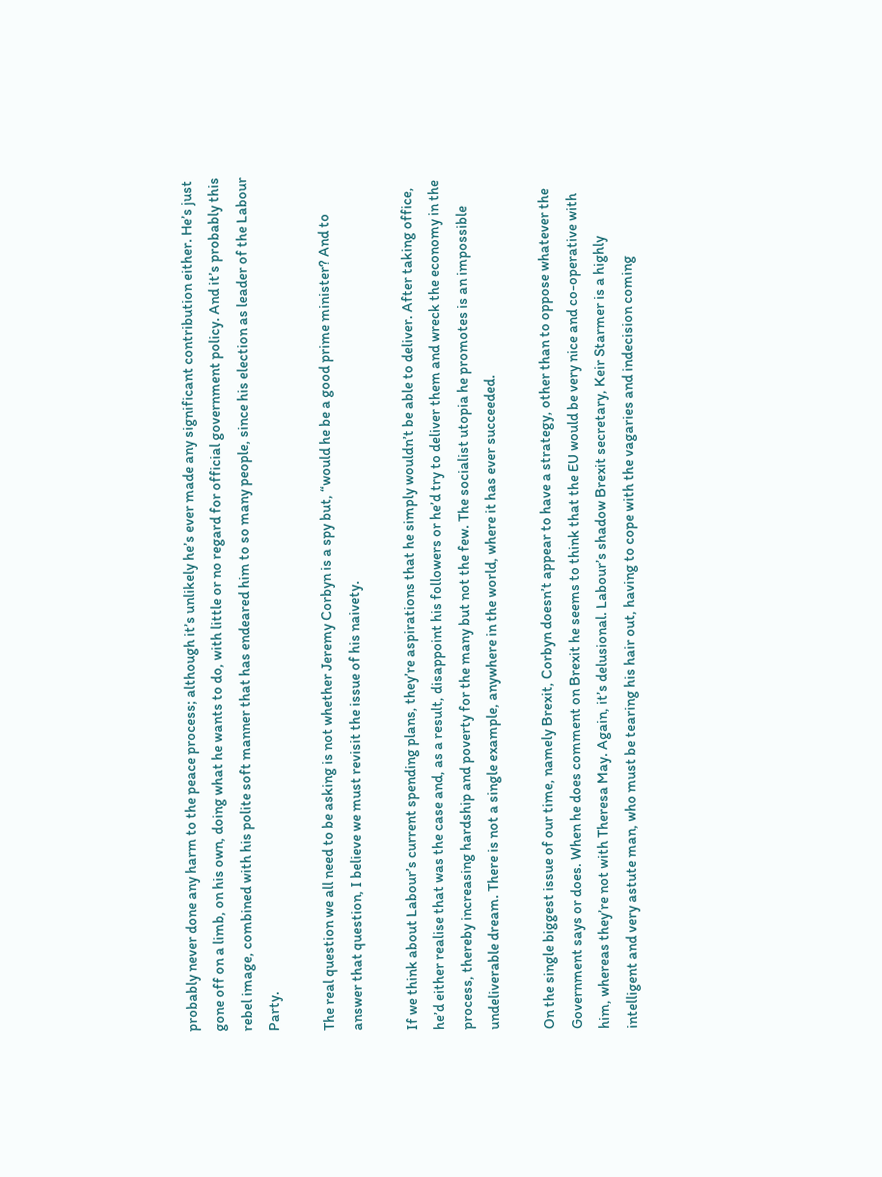probably never done any harm to the peace process; although it’s unlikely he’s ever made any significant contribution either. He’s just gone off on a limb, on his own, doing what he wants to do, with little or no regard for official government policy. And it’s probably this rebel image, combined with his polite soft manner that has endeared him to so many people, since his election as leader of the Labour Party.

The real question we all need to be asking is not whether Jeremy Corbyn is a spy but, “would he be a good prime minister? And to answer that question, I believe we must revisit the issue of his naivety.

If we think about Labour’s current spending plans, they’re aspirations that he simply wouldn’t be able to deliver. After taking office, he’d either realise that was the case and, as a result, disappoint his followers or he’d try to deliver them and wreck the economy in the process, thereby increasing hardship and poverty for the many but not the few. The socialist utopia he promotes is an impossible undeliverable dream. There is not a single example, anywhere in the world, where it has ever succeeded.

On the single biggest issue of our time, namely Brexit, Corbyn doesn’t appear to have a strategy, other than to oppose whatever the Government says or does. When he does comment on Brexit he seems to think that the EU would be very nice and co-operative with him, whereas they’re not with Theresa May. Again, it’s delusional. Labour’s shadow Brexit secretary, Keir Starmer is a highly intelligent and very astute man, who must be tearing his hair out, having to cope with the vagaries and indecision coming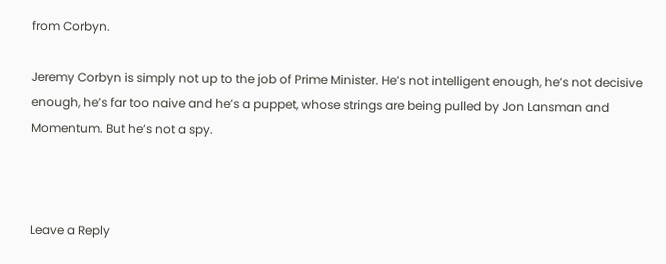from Corbyn.

Jeremy Corbyn is simply not up to the job of Prime Minister. He’s not intelligent enough, he’s not decisive enough, he’s far too naive and he’s a puppet, whose strings are being pulled by Jon Lansman and Momentum. But he’s not a spy.



Leave a Reply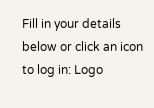Fill in your details below or click an icon to log in: Logo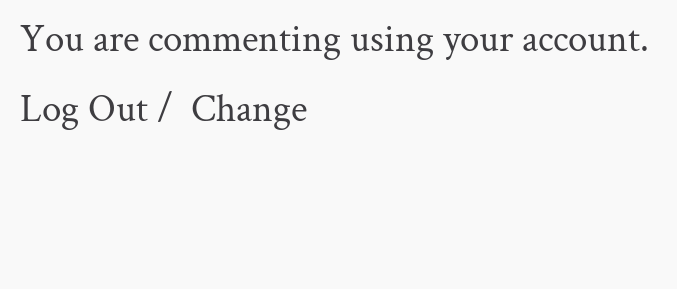You are commenting using your account. Log Out /  Change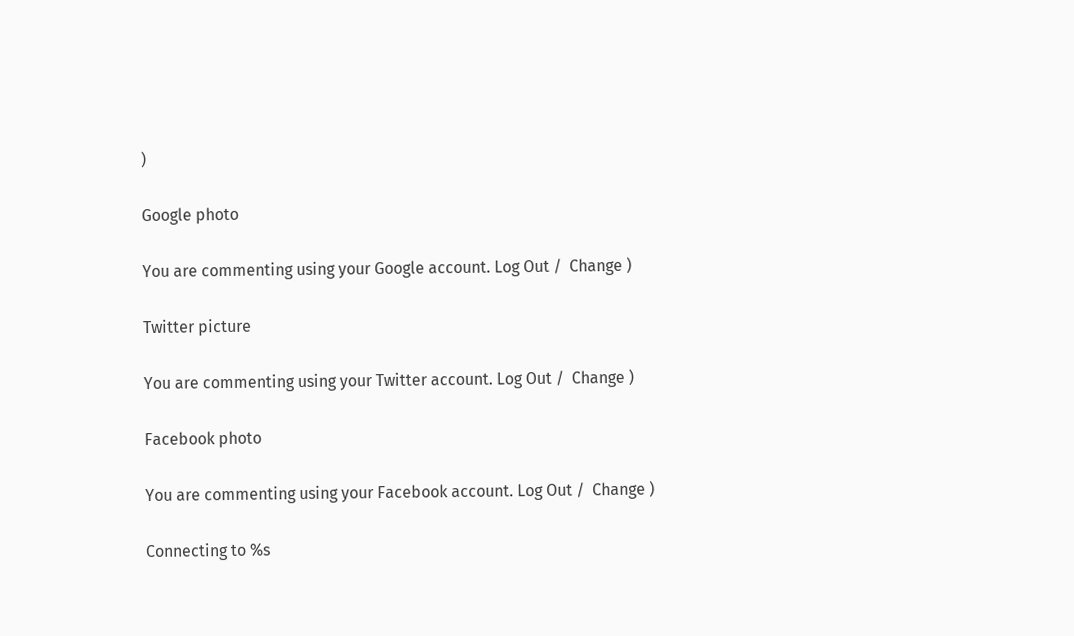)

Google photo

You are commenting using your Google account. Log Out /  Change )

Twitter picture

You are commenting using your Twitter account. Log Out /  Change )

Facebook photo

You are commenting using your Facebook account. Log Out /  Change )

Connecting to %s